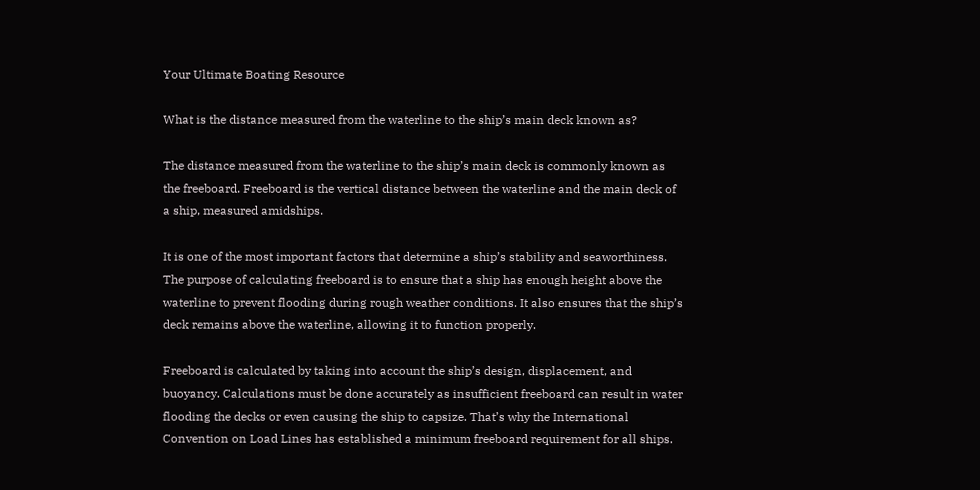Your Ultimate Boating Resource

What is the distance measured from the waterline to the ship’s main deck known as?

The distance measured from the waterline to the ship’s main deck is commonly known as the freeboard. Freeboard is the vertical distance between the waterline and the main deck of a ship, measured amidships.

It is one of the most important factors that determine a ship’s stability and seaworthiness. The purpose of calculating freeboard is to ensure that a ship has enough height above the waterline to prevent flooding during rough weather conditions. It also ensures that the ship’s deck remains above the waterline, allowing it to function properly.

Freeboard is calculated by taking into account the ship’s design, displacement, and buoyancy. Calculations must be done accurately as insufficient freeboard can result in water flooding the decks or even causing the ship to capsize. That’s why the International Convention on Load Lines has established a minimum freeboard requirement for all ships.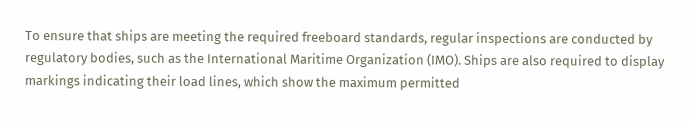To ensure that ships are meeting the required freeboard standards, regular inspections are conducted by regulatory bodies, such as the International Maritime Organization (IMO). Ships are also required to display markings indicating their load lines, which show the maximum permitted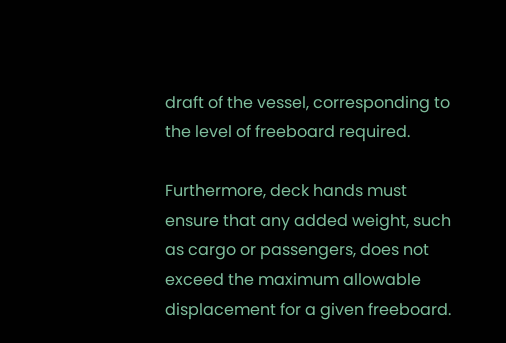draft of the vessel, corresponding to the level of freeboard required.

Furthermore, deck hands must ensure that any added weight, such as cargo or passengers, does not exceed the maximum allowable displacement for a given freeboard.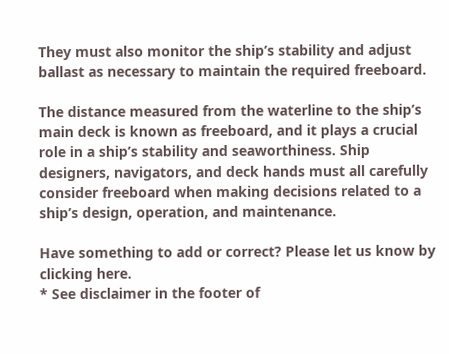They must also monitor the ship’s stability and adjust ballast as necessary to maintain the required freeboard.

The distance measured from the waterline to the ship’s main deck is known as freeboard, and it plays a crucial role in a ship’s stability and seaworthiness. Ship designers, navigators, and deck hands must all carefully consider freeboard when making decisions related to a ship’s design, operation, and maintenance.

Have something to add or correct? Please let us know by clicking here.
* See disclaimer in the footer of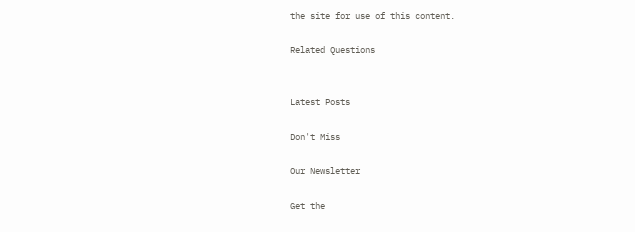the site for use of this content.

Related Questions


Latest Posts

Don't Miss

Our Newsletter

Get the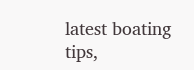latest boating tips,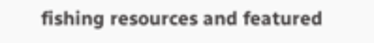fishing resources and featured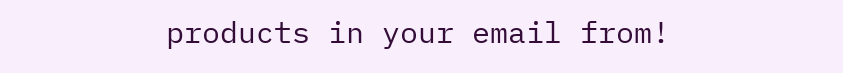products in your email from!